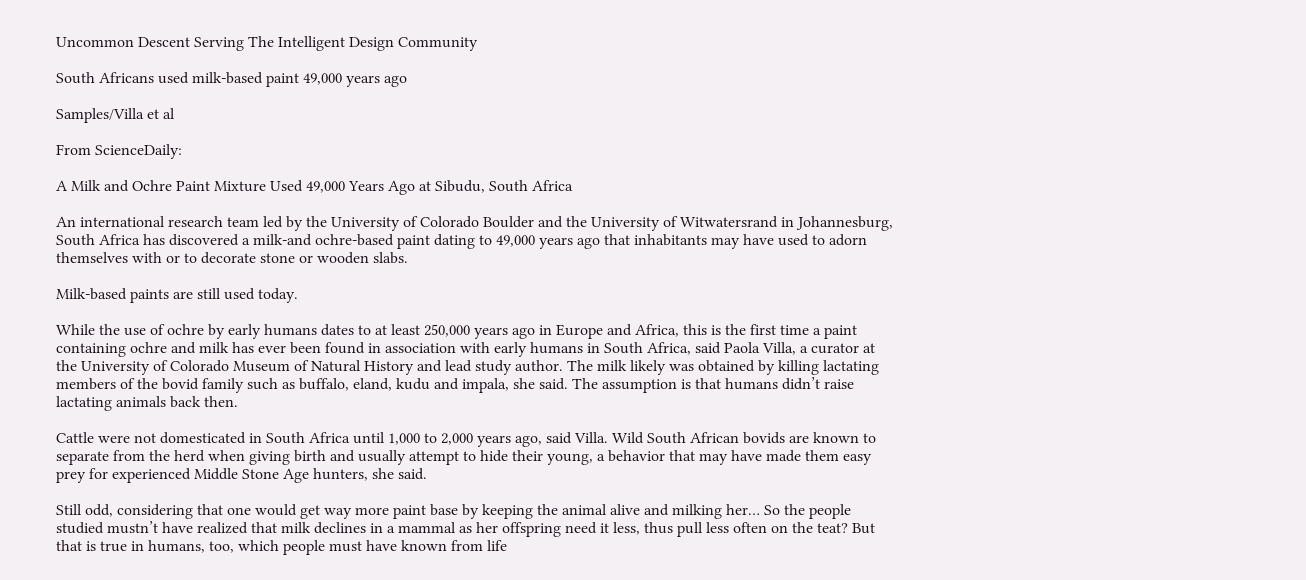Uncommon Descent Serving The Intelligent Design Community

South Africans used milk-based paint 49,000 years ago

Samples/Villa et al

From ScienceDaily:

A Milk and Ochre Paint Mixture Used 49,000 Years Ago at Sibudu, South Africa

An international research team led by the University of Colorado Boulder and the University of Witwatersrand in Johannesburg, South Africa has discovered a milk-and ochre-based paint dating to 49,000 years ago that inhabitants may have used to adorn themselves with or to decorate stone or wooden slabs.

Milk-based paints are still used today.

While the use of ochre by early humans dates to at least 250,000 years ago in Europe and Africa, this is the first time a paint containing ochre and milk has ever been found in association with early humans in South Africa, said Paola Villa, a curator at the University of Colorado Museum of Natural History and lead study author. The milk likely was obtained by killing lactating members of the bovid family such as buffalo, eland, kudu and impala, she said. The assumption is that humans didn’t raise lactating animals back then.

Cattle were not domesticated in South Africa until 1,000 to 2,000 years ago, said Villa. Wild South African bovids are known to separate from the herd when giving birth and usually attempt to hide their young, a behavior that may have made them easy prey for experienced Middle Stone Age hunters, she said.

Still odd, considering that one would get way more paint base by keeping the animal alive and milking her… So the people studied mustn’t have realized that milk declines in a mammal as her offspring need it less, thus pull less often on the teat? But that is true in humans, too, which people must have known from life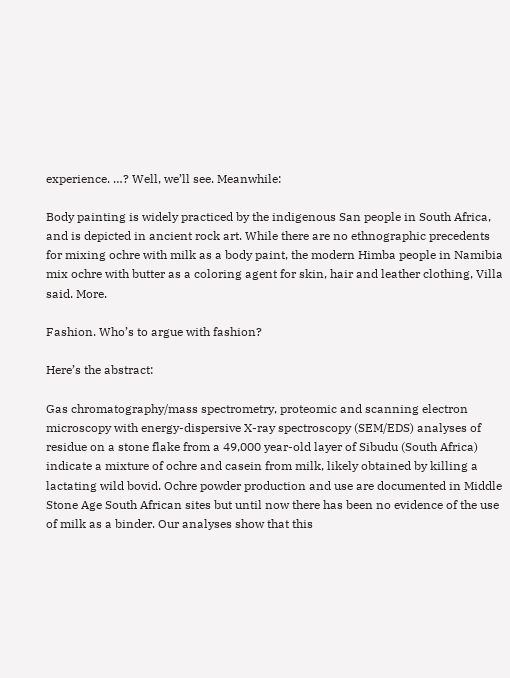experience. …? Well, we’ll see. Meanwhile:

Body painting is widely practiced by the indigenous San people in South Africa, and is depicted in ancient rock art. While there are no ethnographic precedents for mixing ochre with milk as a body paint, the modern Himba people in Namibia mix ochre with butter as a coloring agent for skin, hair and leather clothing, Villa said. More.

Fashion. Who’s to argue with fashion?

Here’s the abstract:

Gas chromatography/mass spectrometry, proteomic and scanning electron microscopy with energy-dispersive X-ray spectroscopy (SEM/EDS) analyses of residue on a stone flake from a 49,000 year-old layer of Sibudu (South Africa) indicate a mixture of ochre and casein from milk, likely obtained by killing a lactating wild bovid. Ochre powder production and use are documented in Middle Stone Age South African sites but until now there has been no evidence of the use of milk as a binder. Our analyses show that this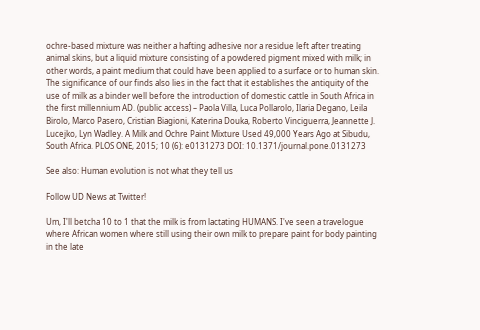ochre-based mixture was neither a hafting adhesive nor a residue left after treating animal skins, but a liquid mixture consisting of a powdered pigment mixed with milk; in other words, a paint medium that could have been applied to a surface or to human skin. The significance of our finds also lies in the fact that it establishes the antiquity of the use of milk as a binder well before the introduction of domestic cattle in South Africa in the first millennium AD. (public access) – Paola Villa, Luca Pollarolo, Ilaria Degano, Leila Birolo, Marco Pasero, Cristian Biagioni, Katerina Douka, Roberto Vinciguerra, Jeannette J. Lucejko, Lyn Wadley. A Milk and Ochre Paint Mixture Used 49,000 Years Ago at Sibudu, South Africa. PLOS ONE, 2015; 10 (6): e0131273 DOI: 10.1371/journal.pone.0131273

See also: Human evolution is not what they tell us

Follow UD News at Twitter!

Um, I'll betcha 10 to 1 that the milk is from lactating HUMANS. I've seen a travelogue where African women where still using their own milk to prepare paint for body painting in the late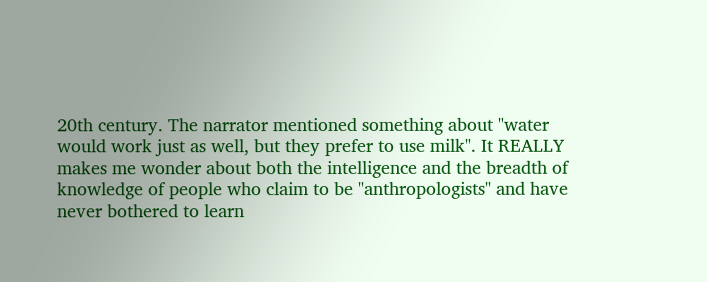20th century. The narrator mentioned something about "water would work just as well, but they prefer to use milk". It REALLY makes me wonder about both the intelligence and the breadth of knowledge of people who claim to be "anthropologists" and have never bothered to learn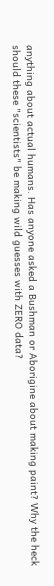anything about actual humans. Has anyone asked a Bushman or Aborigine about making paint? Why the heck should these "scientists" be making wild guesses with ZERO data?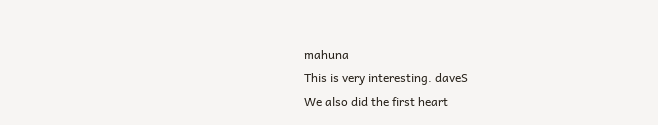mahuna
This is very interesting. daveS
We also did the first heart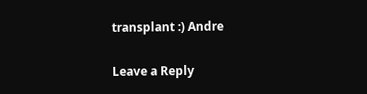transplant :) Andre

Leave a Reply